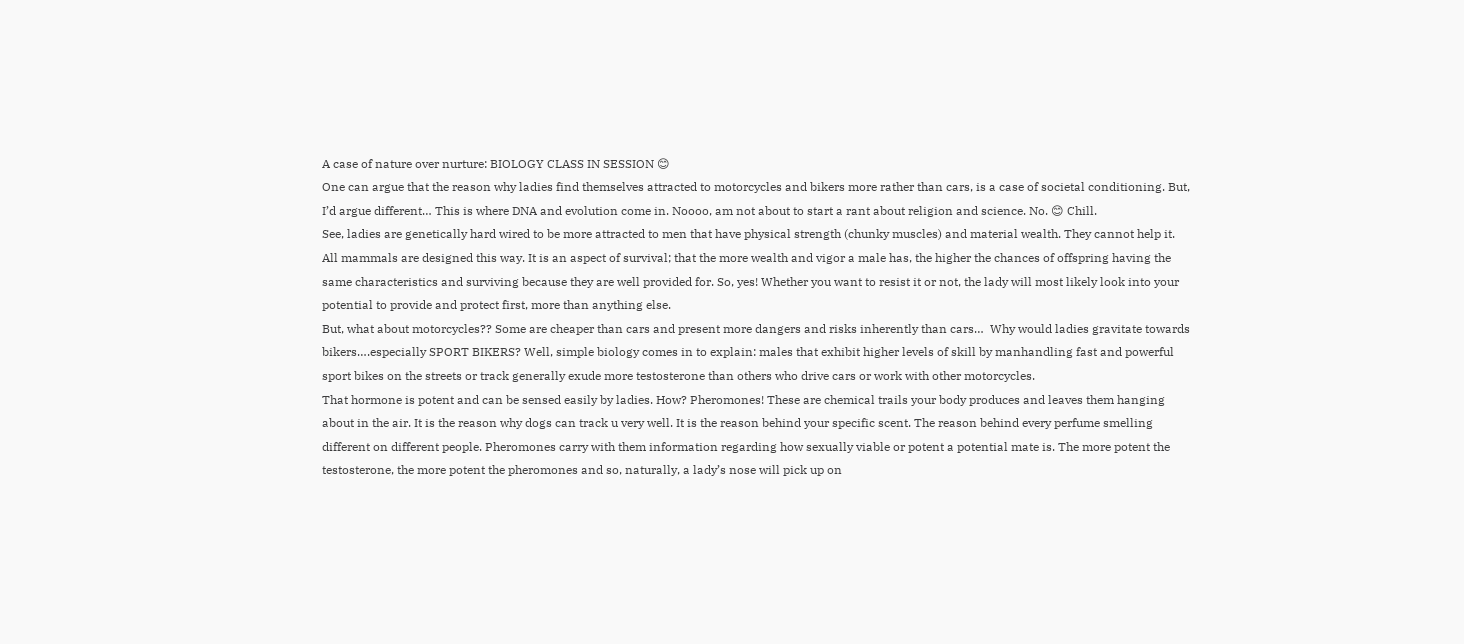A case of nature over nurture: BIOLOGY CLASS IN SESSION 😊
One can argue that the reason why ladies find themselves attracted to motorcycles and bikers more rather than cars, is a case of societal conditioning. But, I’d argue different… This is where DNA and evolution come in. Noooo, am not about to start a rant about religion and science. No. 😊 Chill.
See, ladies are genetically hard wired to be more attracted to men that have physical strength (chunky muscles) and material wealth. They cannot help it. All mammals are designed this way. It is an aspect of survival; that the more wealth and vigor a male has, the higher the chances of offspring having the same characteristics and surviving because they are well provided for. So, yes! Whether you want to resist it or not, the lady will most likely look into your potential to provide and protect first, more than anything else.
But, what about motorcycles?? Some are cheaper than cars and present more dangers and risks inherently than cars…  Why would ladies gravitate towards bikers….especially SPORT BIKERS? Well, simple biology comes in to explain: males that exhibit higher levels of skill by manhandling fast and powerful sport bikes on the streets or track generally exude more testosterone than others who drive cars or work with other motorcycles.
That hormone is potent and can be sensed easily by ladies. How? Pheromones! These are chemical trails your body produces and leaves them hanging about in the air. It is the reason why dogs can track u very well. It is the reason behind your specific scent. The reason behind every perfume smelling different on different people. Pheromones carry with them information regarding how sexually viable or potent a potential mate is. The more potent the testosterone, the more potent the pheromones and so, naturally, a lady’s nose will pick up on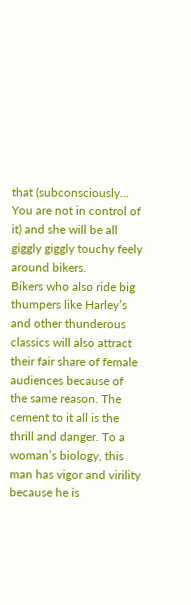that (subconsciously… You are not in control of it) and she will be all giggly giggly touchy feely around bikers.
Bikers who also ride big thumpers like Harley’s and other thunderous classics will also attract their fair share of female audiences because of the same reason. The cement to it all is the thrill and danger. To a woman’s biology, this man has vigor and virility because he is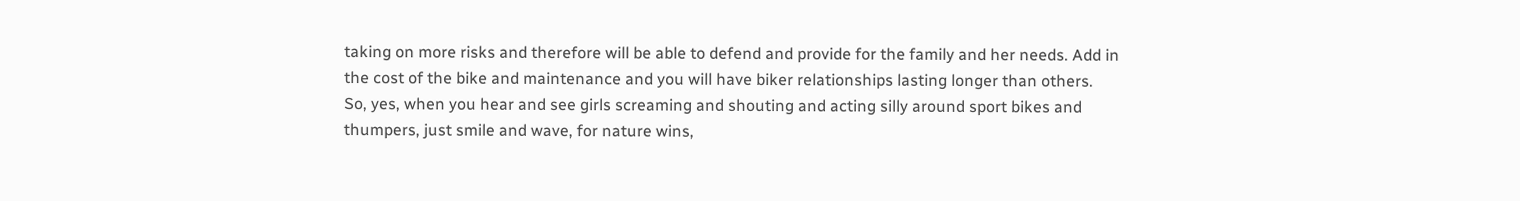taking on more risks and therefore will be able to defend and provide for the family and her needs. Add in the cost of the bike and maintenance and you will have biker relationships lasting longer than others.
So, yes, when you hear and see girls screaming and shouting and acting silly around sport bikes and thumpers, just smile and wave, for nature wins,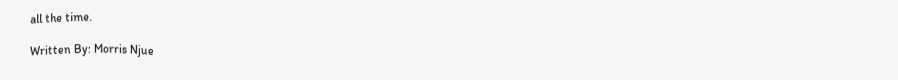all the time.

Written By: Morris Njue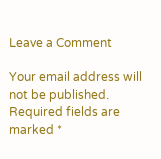Leave a Comment

Your email address will not be published. Required fields are marked *